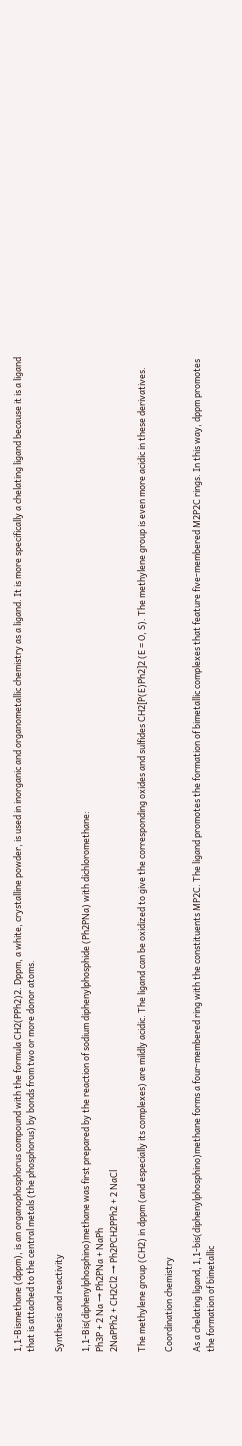1,1-Bismethane (dppm), is an organophosphorus compound with the formula CH2(PPh2)2. Dppm, a white, crystalline powder, is used in inorganic and organometallic chemistry as a ligand. It is more specifically a chelating ligand because it is a ligand that is attached to the central metals (the phosphorus) by bonds from two or more donor atoms.

Synthesis and reactivity

1,1-Bis(diphenylphosphino)methane was first prepared by the reaction of sodium diphenylphosphide (Ph2PNa) with dichloromethane:
Ph3P + 2 Na → Ph2PNa + NaPh
2NaPPh2 + CH2Cl2 → Ph2PCH2PPh2 + 2 NaCl

The methylene group (CH2) in dppm (and especially its complexes) are mildly acidic. The ligand can be oxidized to give the corresponding oxides and sulfides CH2[P(E)Ph2]2 (E = O, S). The methylene group is even more acidic in these derivatives.

Coordination chemistry

As a chelating ligand, 1,1-bis(diphenylphosphino)methane forms a four-membered ring with the constituents MP2C. The ligand promotes the formation of bimetallic complexes that feature five-membered M2P2C rings. In this way, dppm promotes the formation of bimetallic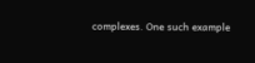complexes. One such example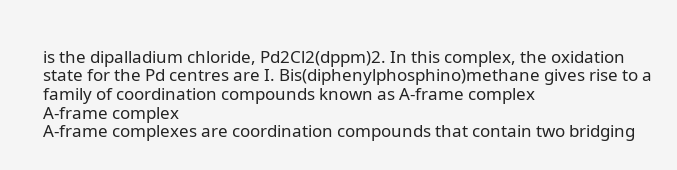is the dipalladium chloride, Pd2Cl2(dppm)2. In this complex, the oxidation state for the Pd centres are I. Bis(diphenylphosphino)methane gives rise to a family of coordination compounds known as A-frame complex
A-frame complex
A-frame complexes are coordination compounds that contain two bridging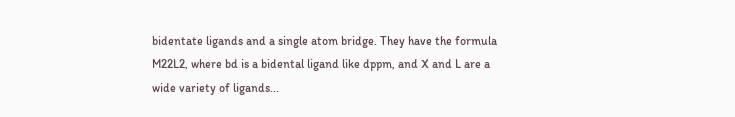bidentate ligands and a single atom bridge. They have the formula M22L2, where bd is a bidental ligand like dppm, and X and L are a wide variety of ligands...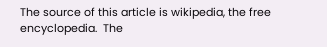The source of this article is wikipedia, the free encyclopedia.  The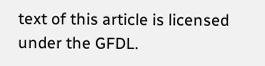text of this article is licensed under the GFDL.